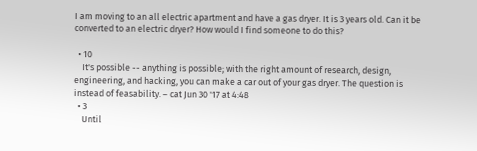I am moving to an all electric apartment and have a gas dryer. It is 3 years old. Can it be converted to an electric dryer? How would I find someone to do this?

  • 10
    It's possible -- anything is possible; with the right amount of research, design, engineering, and hacking, you can make a car out of your gas dryer. The question is instead of feasability. – cat Jun 30 '17 at 4:48
  • 3
    Until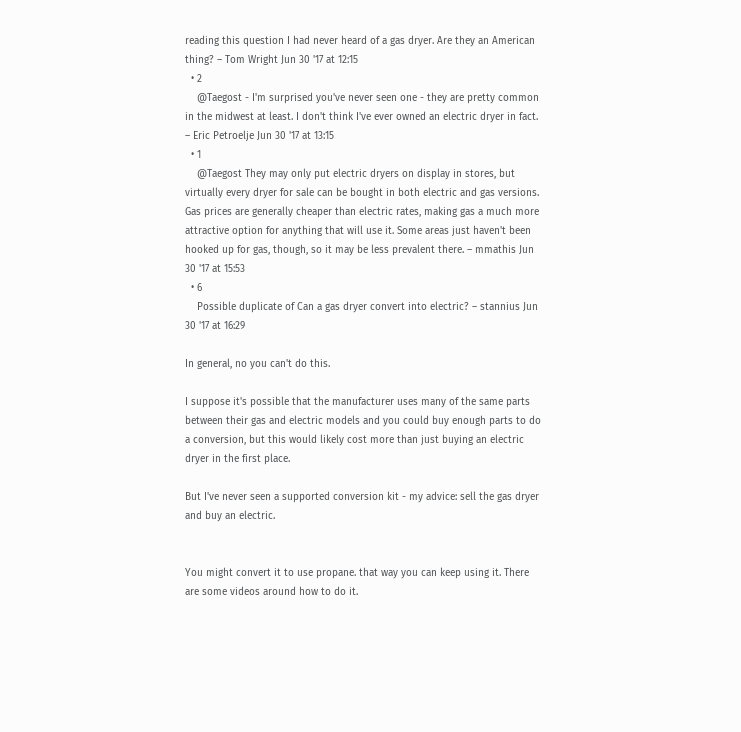reading this question I had never heard of a gas dryer. Are they an American thing? – Tom Wright Jun 30 '17 at 12:15
  • 2
    @Taegost - I'm surprised you've never seen one - they are pretty common in the midwest at least. I don't think I've ever owned an electric dryer in fact. – Eric Petroelje Jun 30 '17 at 13:15
  • 1
    @Taegost They may only put electric dryers on display in stores, but virtually every dryer for sale can be bought in both electric and gas versions. Gas prices are generally cheaper than electric rates, making gas a much more attractive option for anything that will use it. Some areas just haven't been hooked up for gas, though, so it may be less prevalent there. – mmathis Jun 30 '17 at 15:53
  • 6
    Possible duplicate of Can a gas dryer convert into electric? – stannius Jun 30 '17 at 16:29

In general, no you can't do this.

I suppose it's possible that the manufacturer uses many of the same parts between their gas and electric models and you could buy enough parts to do a conversion, but this would likely cost more than just buying an electric dryer in the first place.

But I've never seen a supported conversion kit - my advice: sell the gas dryer and buy an electric.


You might convert it to use propane. that way you can keep using it. There are some videos around how to do it.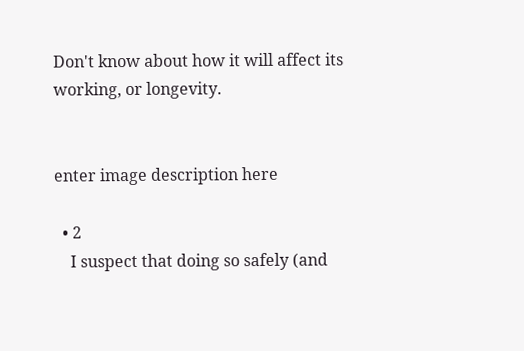Don't know about how it will affect its working, or longevity.


enter image description here

  • 2
    I suspect that doing so safely (and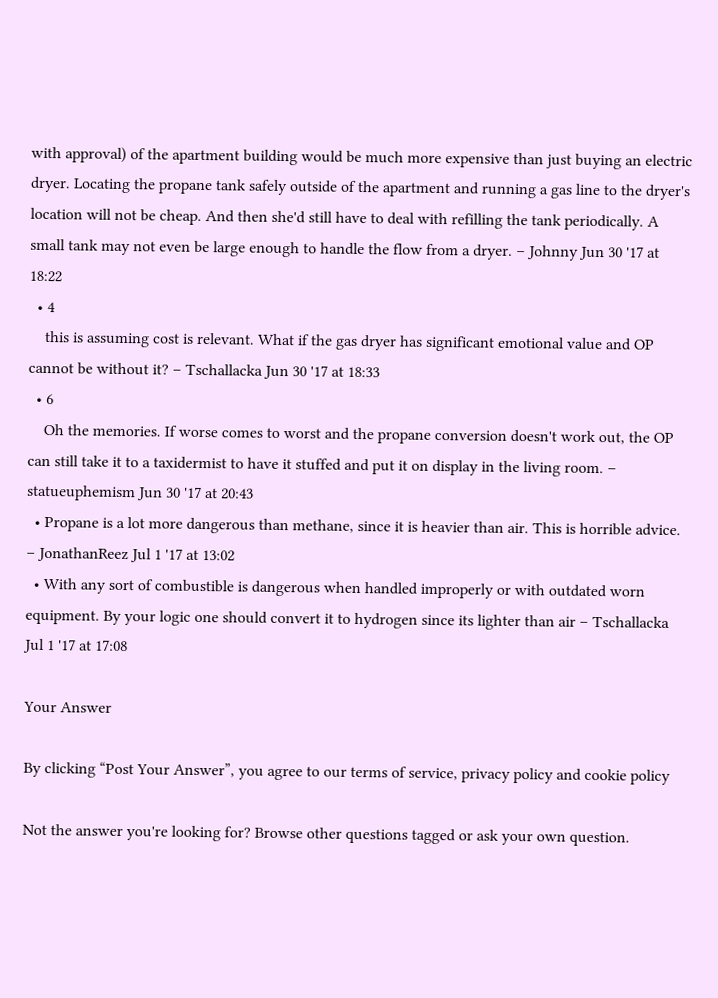with approval) of the apartment building would be much more expensive than just buying an electric dryer. Locating the propane tank safely outside of the apartment and running a gas line to the dryer's location will not be cheap. And then she'd still have to deal with refilling the tank periodically. A small tank may not even be large enough to handle the flow from a dryer. – Johnny Jun 30 '17 at 18:22
  • 4
    this is assuming cost is relevant. What if the gas dryer has significant emotional value and OP cannot be without it? – Tschallacka Jun 30 '17 at 18:33
  • 6
    Oh the memories. If worse comes to worst and the propane conversion doesn't work out, the OP can still take it to a taxidermist to have it stuffed and put it on display in the living room. – statueuphemism Jun 30 '17 at 20:43
  • Propane is a lot more dangerous than methane, since it is heavier than air. This is horrible advice. – JonathanReez Jul 1 '17 at 13:02
  • With any sort of combustible is dangerous when handled improperly or with outdated worn equipment. By your logic one should convert it to hydrogen since its lighter than air – Tschallacka Jul 1 '17 at 17:08

Your Answer

By clicking “Post Your Answer”, you agree to our terms of service, privacy policy and cookie policy

Not the answer you're looking for? Browse other questions tagged or ask your own question.